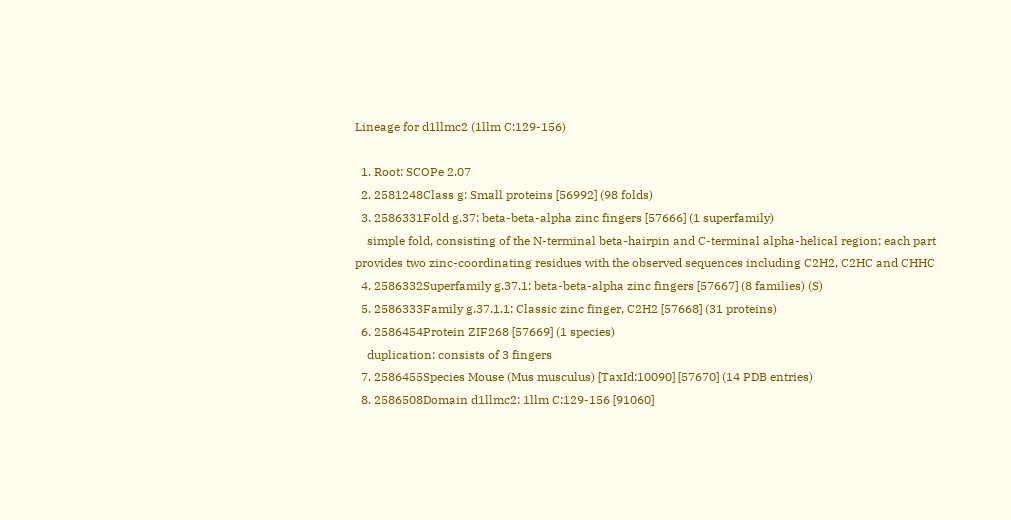Lineage for d1llmc2 (1llm C:129-156)

  1. Root: SCOPe 2.07
  2. 2581248Class g: Small proteins [56992] (98 folds)
  3. 2586331Fold g.37: beta-beta-alpha zinc fingers [57666] (1 superfamily)
    simple fold, consisting of the N-terminal beta-hairpin and C-terminal alpha-helical region; each part provides two zinc-coordinating residues with the observed sequences including C2H2, C2HC and CHHC
  4. 2586332Superfamily g.37.1: beta-beta-alpha zinc fingers [57667] (8 families) (S)
  5. 2586333Family g.37.1.1: Classic zinc finger, C2H2 [57668] (31 proteins)
  6. 2586454Protein ZIF268 [57669] (1 species)
    duplication: consists of 3 fingers
  7. 2586455Species Mouse (Mus musculus) [TaxId:10090] [57670] (14 PDB entries)
  8. 2586508Domain d1llmc2: 1llm C:129-156 [91060]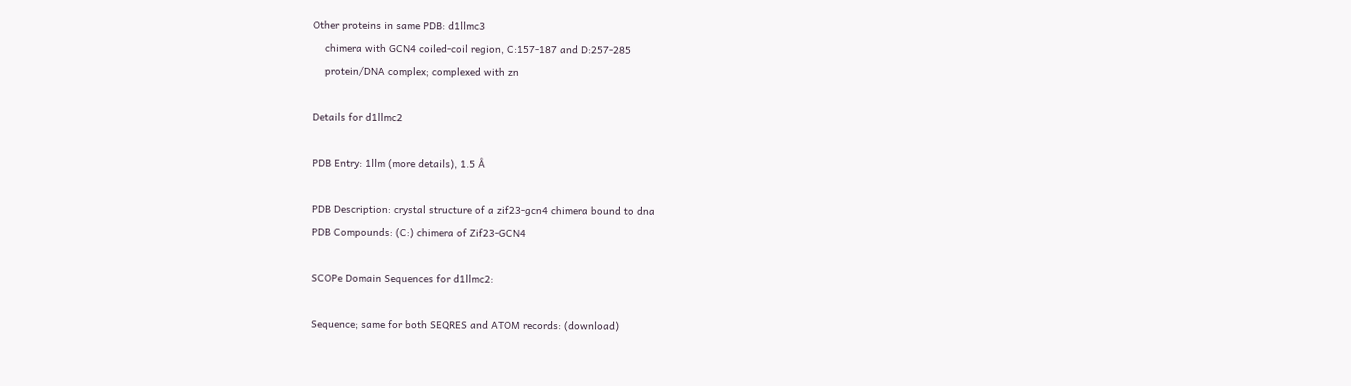Other proteins in same PDB: d1llmc3
    chimera with GCN4 coiled-coil region, C:157-187 and D:257-285
    protein/DNA complex; complexed with zn

Details for d1llmc2

PDB Entry: 1llm (more details), 1.5 Å

PDB Description: crystal structure of a zif23-gcn4 chimera bound to dna
PDB Compounds: (C:) chimera of Zif23-GCN4

SCOPe Domain Sequences for d1llmc2:

Sequence; same for both SEQRES and ATOM records: (download)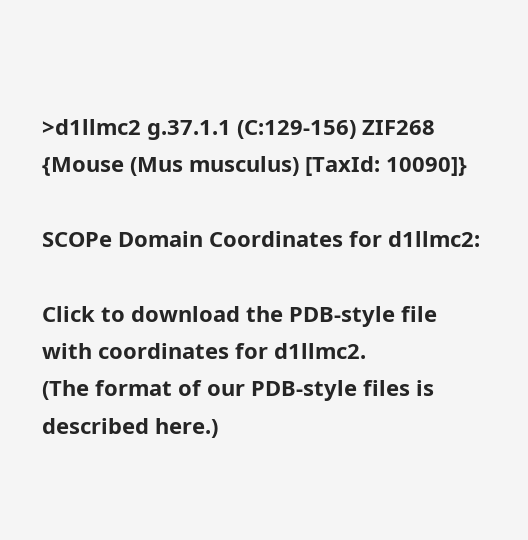>d1llmc2 g.37.1.1 (C:129-156) ZIF268 {Mouse (Mus musculus) [TaxId: 10090]}

SCOPe Domain Coordinates for d1llmc2:

Click to download the PDB-style file with coordinates for d1llmc2.
(The format of our PDB-style files is described here.)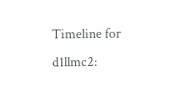Timeline for d1llmc2: